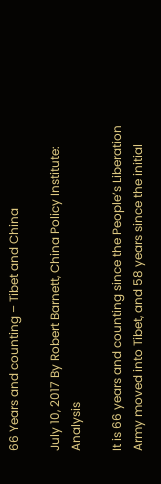66 Years and counting – Tibet and China

July 10, 2017 By Robert Barnett, China Policy Institute: Analysis

It is 66 years and counting since the People’s Liberation Army moved into Tibet, and 58 years since the initial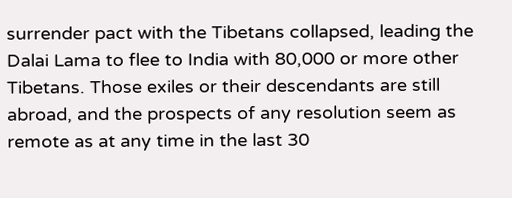surrender pact with the Tibetans collapsed, leading the Dalai Lama to flee to India with 80,000 or more other Tibetans. Those exiles or their descendants are still abroad, and the prospects of any resolution seem as remote as at any time in the last 30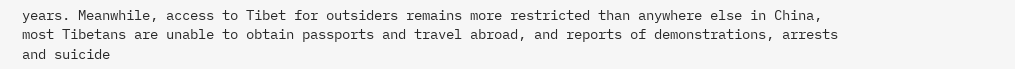years. Meanwhile, access to Tibet for outsiders remains more restricted than anywhere else in China, most Tibetans are unable to obtain passports and travel abroad, and reports of demonstrations, arrests and suicide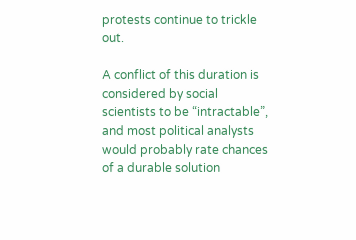protests continue to trickle out.

A conflict of this duration is considered by social scientists to be “intractable”, and most political analysts would probably rate chances of a durable solution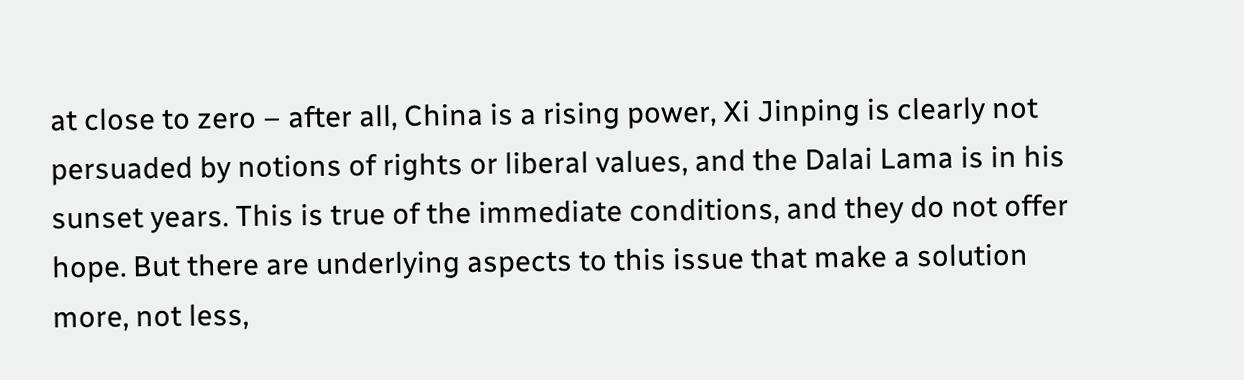at close to zero – after all, China is a rising power, Xi Jinping is clearly not persuaded by notions of rights or liberal values, and the Dalai Lama is in his sunset years. This is true of the immediate conditions, and they do not offer hope. But there are underlying aspects to this issue that make a solution more, not less,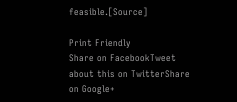feasible.[Source]

Print Friendly
Share on FacebookTweet about this on TwitterShare on Google+